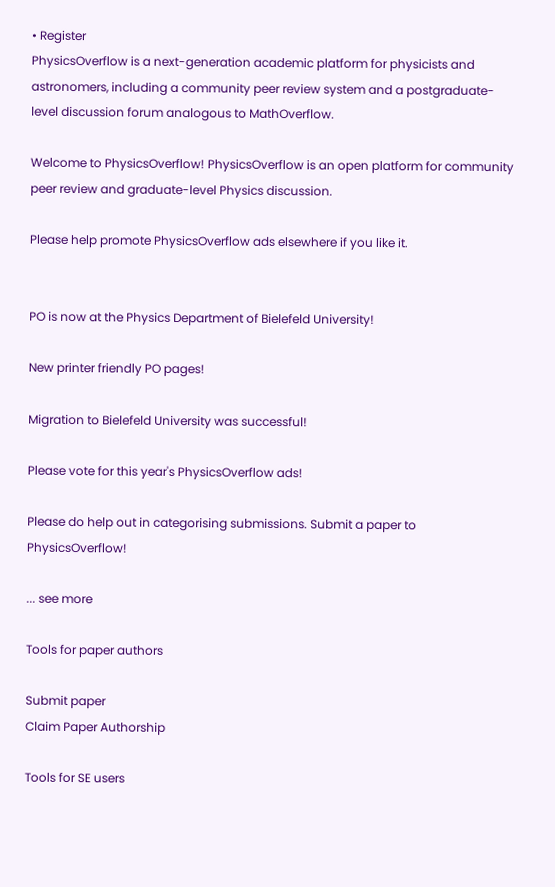• Register
PhysicsOverflow is a next-generation academic platform for physicists and astronomers, including a community peer review system and a postgraduate-level discussion forum analogous to MathOverflow.

Welcome to PhysicsOverflow! PhysicsOverflow is an open platform for community peer review and graduate-level Physics discussion.

Please help promote PhysicsOverflow ads elsewhere if you like it.


PO is now at the Physics Department of Bielefeld University!

New printer friendly PO pages!

Migration to Bielefeld University was successful!

Please vote for this year's PhysicsOverflow ads!

Please do help out in categorising submissions. Submit a paper to PhysicsOverflow!

... see more

Tools for paper authors

Submit paper
Claim Paper Authorship

Tools for SE users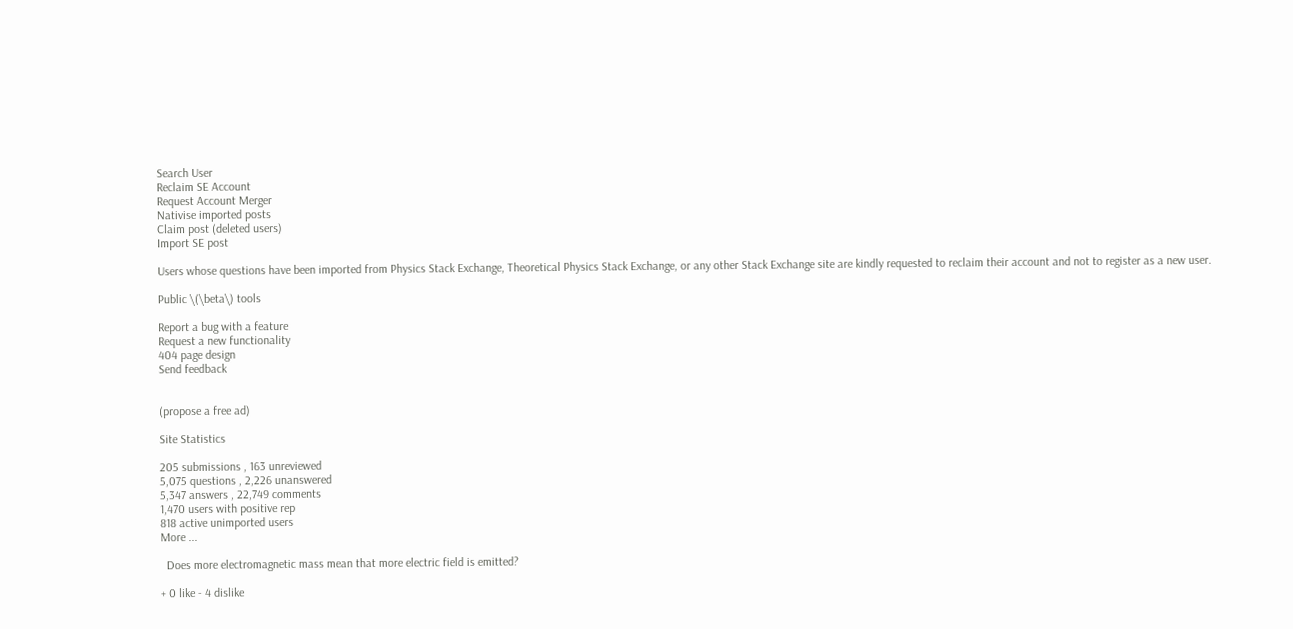Search User
Reclaim SE Account
Request Account Merger
Nativise imported posts
Claim post (deleted users)
Import SE post

Users whose questions have been imported from Physics Stack Exchange, Theoretical Physics Stack Exchange, or any other Stack Exchange site are kindly requested to reclaim their account and not to register as a new user.

Public \(\beta\) tools

Report a bug with a feature
Request a new functionality
404 page design
Send feedback


(propose a free ad)

Site Statistics

205 submissions , 163 unreviewed
5,075 questions , 2,226 unanswered
5,347 answers , 22,749 comments
1,470 users with positive rep
818 active unimported users
More ...

  Does more electromagnetic mass mean that more electric field is emitted?

+ 0 like - 4 dislike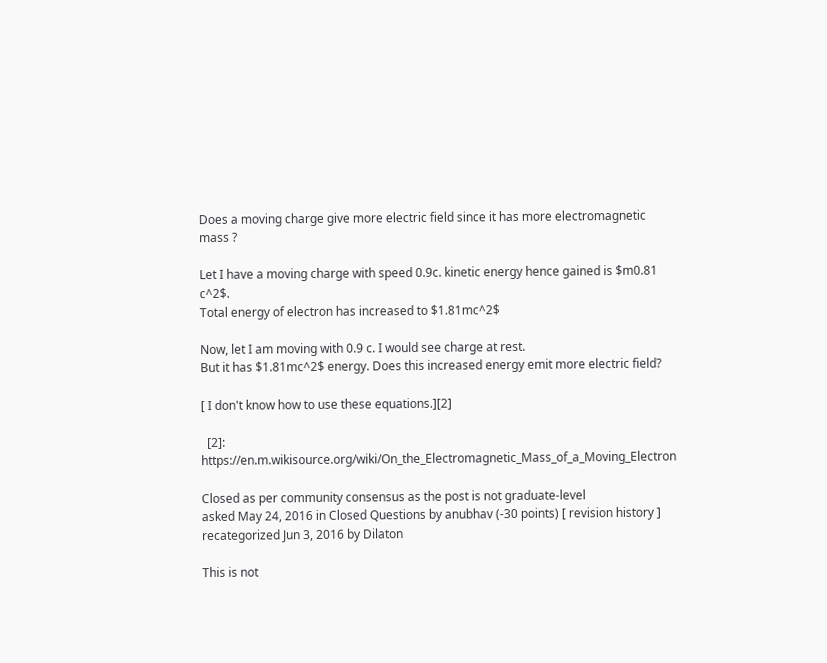Does a moving charge give more electric field since it has more electromagnetic mass ?

Let I have a moving charge with speed 0.9c. kinetic energy hence gained is $m0.81 c^2$.
Total energy of electron has increased to $1.81mc^2$

Now, let I am moving with 0.9 c. I would see charge at rest.
But it has $1.81mc^2$ energy. Does this increased energy emit more electric field?

[ I don't know how to use these equations.][2]

  [2]: https://en.m.wikisource.org/wiki/On_the_Electromagnetic_Mass_of_a_Moving_Electron

Closed as per community consensus as the post is not graduate-level
asked May 24, 2016 in Closed Questions by anubhav (-30 points) [ revision history ]
recategorized Jun 3, 2016 by Dilaton

This is not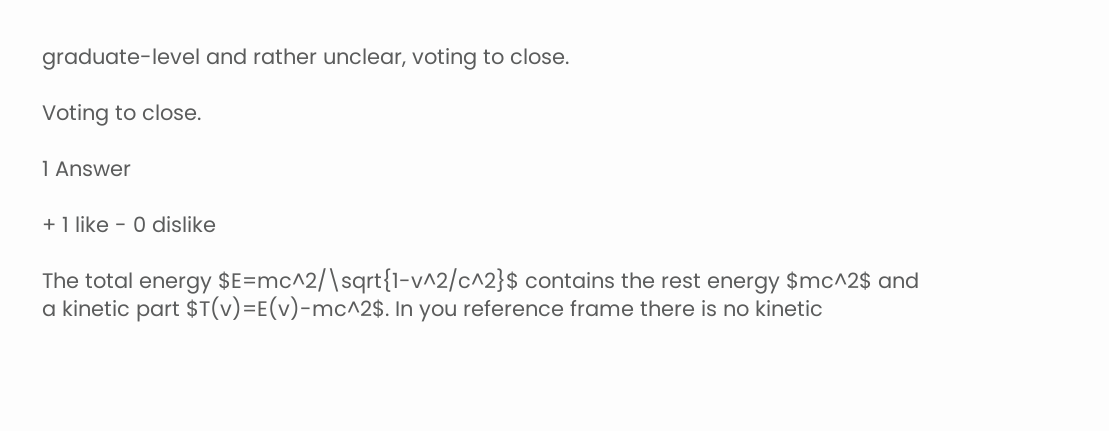graduate-level and rather unclear, voting to close.

Voting to close.

1 Answer

+ 1 like - 0 dislike

The total energy $E=mc^2/\sqrt{1-v^2/c^2}$ contains the rest energy $mc^2$ and a kinetic part $T(v)=E(v)-mc^2$. In you reference frame there is no kinetic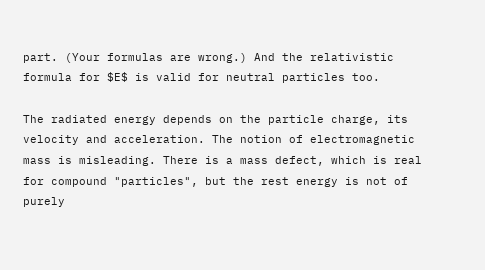part. (Your formulas are wrong.) And the relativistic formula for $E$ is valid for neutral particles too.

The radiated energy depends on the particle charge, its velocity and acceleration. The notion of electromagnetic mass is misleading. There is a mass defect, which is real for compound "particles", but the rest energy is not of purely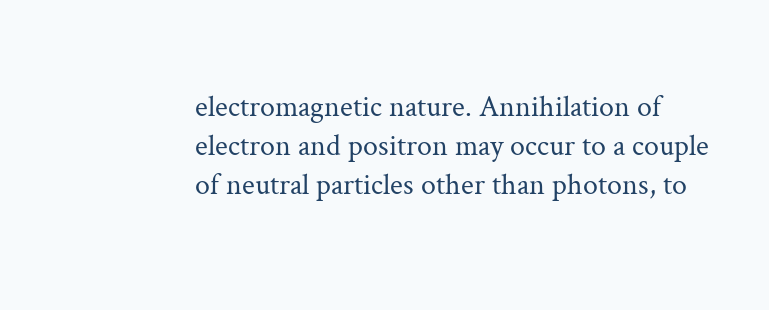electromagnetic nature. Annihilation of electron and positron may occur to a couple of neutral particles other than photons, to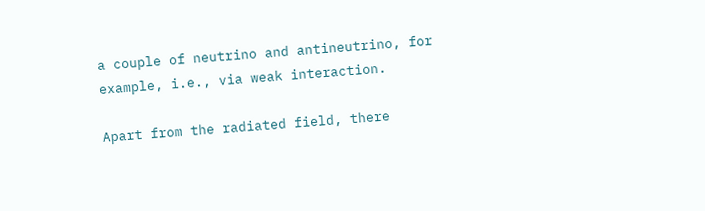a couple of neutrino and antineutrino, for example, i.e., via weak interaction.

Apart from the radiated field, there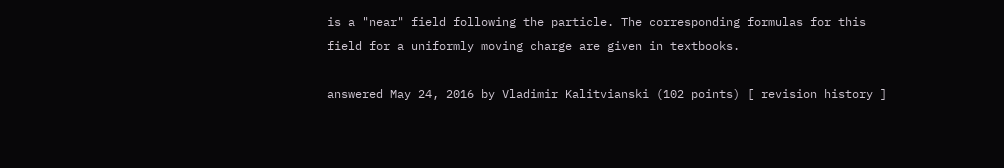is a "near" field following the particle. The corresponding formulas for this field for a uniformly moving charge are given in textbooks.

answered May 24, 2016 by Vladimir Kalitvianski (102 points) [ revision history ]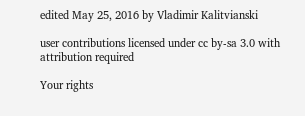edited May 25, 2016 by Vladimir Kalitvianski

user contributions licensed under cc by-sa 3.0 with attribution required

Your rights